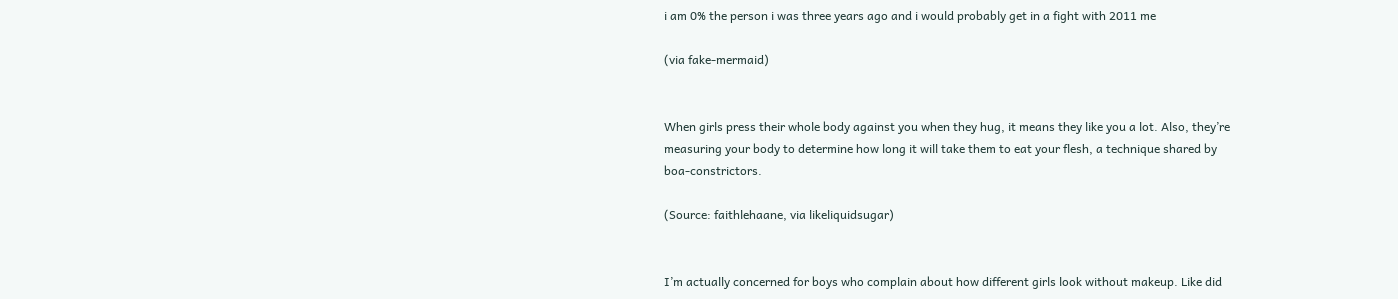i am 0% the person i was three years ago and i would probably get in a fight with 2011 me

(via fake-mermaid)


When girls press their whole body against you when they hug, it means they like you a lot. Also, they’re measuring your body to determine how long it will take them to eat your flesh, a technique shared by boa-constrictors.

(Source: faithlehaane, via likeliquidsugar)


I’m actually concerned for boys who complain about how different girls look without makeup. Like did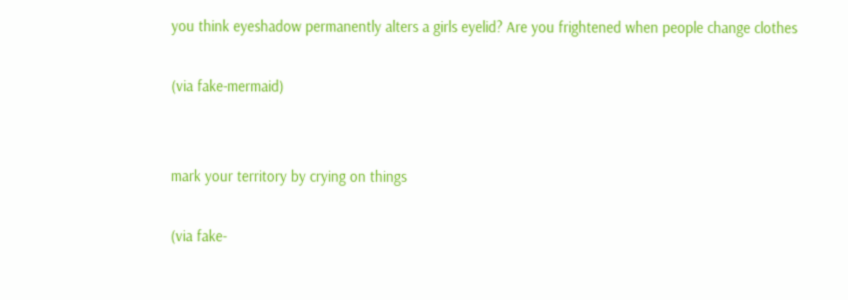you think eyeshadow permanently alters a girls eyelid? Are you frightened when people change clothes

(via fake-mermaid)


mark your territory by crying on things

(via fake-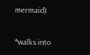mermaid)


*walks into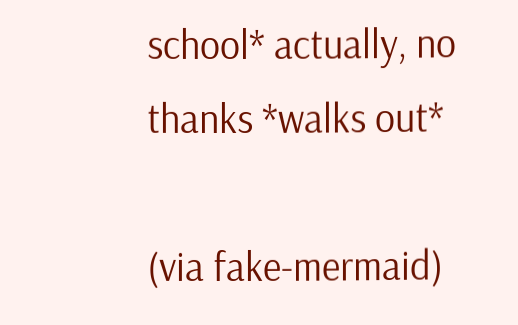school* actually, no thanks *walks out*

(via fake-mermaid)